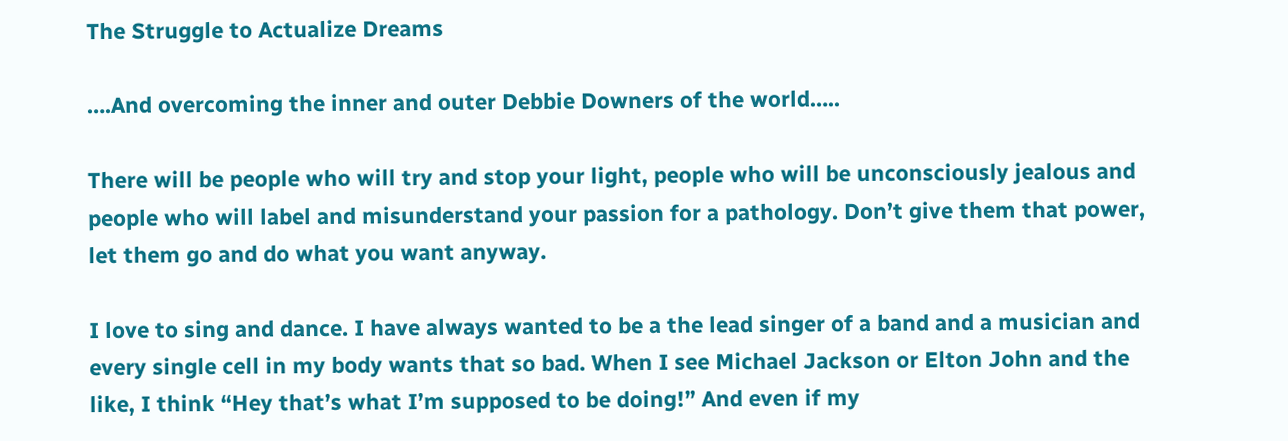The Struggle to Actualize Dreams

….And overcoming the inner and outer Debbie Downers of the world…..

There will be people who will try and stop your light, people who will be unconsciously jealous and people who will label and misunderstand your passion for a pathology. Don’t give them that power, let them go and do what you want anyway.

I love to sing and dance. I have always wanted to be a the lead singer of a band and a musician and every single cell in my body wants that so bad. When I see Michael Jackson or Elton John and the like, I think “Hey that’s what I’m supposed to be doing!” And even if my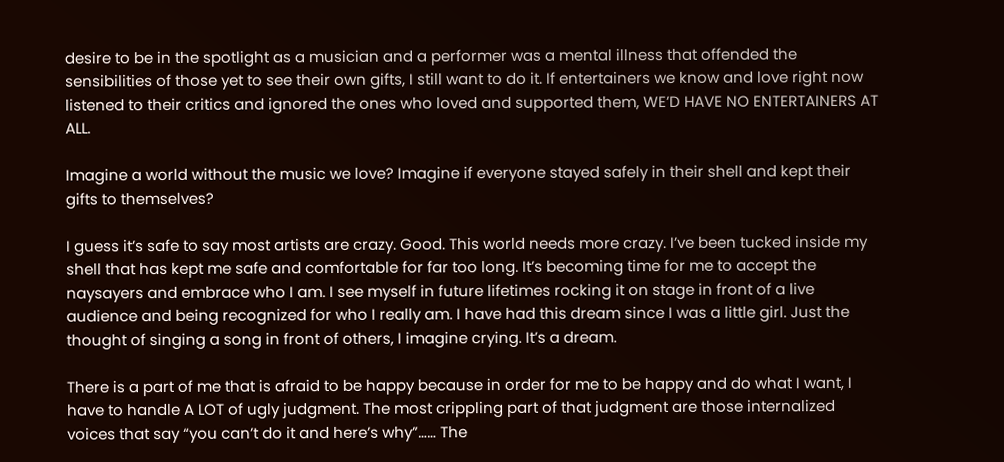desire to be in the spotlight as a musician and a performer was a mental illness that offended the sensibilities of those yet to see their own gifts, I still want to do it. If entertainers we know and love right now listened to their critics and ignored the ones who loved and supported them, WE’D HAVE NO ENTERTAINERS AT ALL.

Imagine a world without the music we love? Imagine if everyone stayed safely in their shell and kept their gifts to themselves?

I guess it’s safe to say most artists are crazy. Good. This world needs more crazy. I’ve been tucked inside my shell that has kept me safe and comfortable for far too long. It’s becoming time for me to accept the naysayers and embrace who I am. I see myself in future lifetimes rocking it on stage in front of a live audience and being recognized for who I really am. I have had this dream since I was a little girl. Just the thought of singing a song in front of others, I imagine crying. It’s a dream.

There is a part of me that is afraid to be happy because in order for me to be happy and do what I want, I have to handle A LOT of ugly judgment. The most crippling part of that judgment are those internalized voices that say “you can’t do it and here’s why”…… The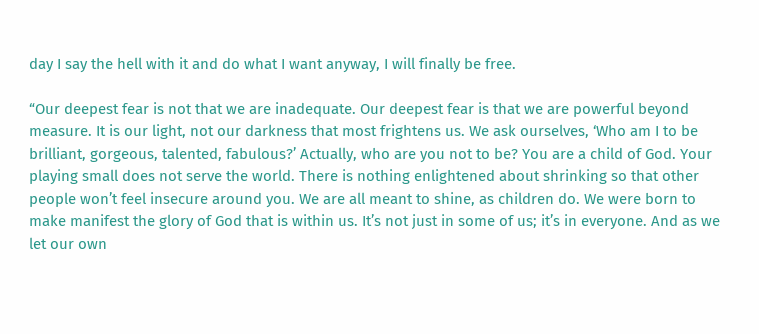day I say the hell with it and do what I want anyway, I will finally be free.

“Our deepest fear is not that we are inadequate. Our deepest fear is that we are powerful beyond measure. It is our light, not our darkness that most frightens us. We ask ourselves, ‘Who am I to be brilliant, gorgeous, talented, fabulous?’ Actually, who are you not to be? You are a child of God. Your playing small does not serve the world. There is nothing enlightened about shrinking so that other people won’t feel insecure around you. We are all meant to shine, as children do. We were born to make manifest the glory of God that is within us. It’s not just in some of us; it’s in everyone. And as we let our own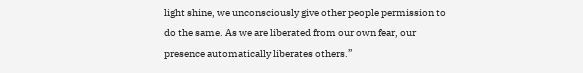light shine, we unconsciously give other people permission to do the same. As we are liberated from our own fear, our presence automatically liberates others.”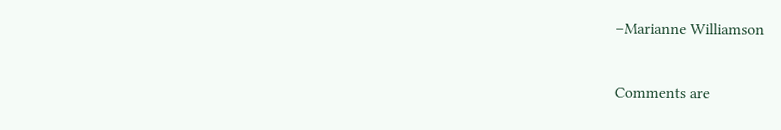–Marianne Williamson

Comments are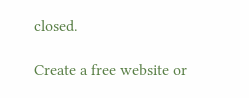closed.

Create a free website or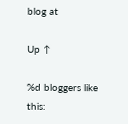blog at

Up ↑

%d bloggers like this: